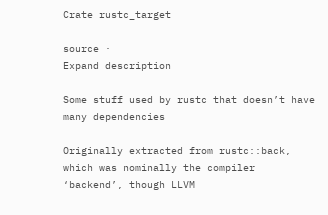Crate rustc_target

source ·
Expand description

Some stuff used by rustc that doesn’t have many dependencies

Originally extracted from rustc::back, which was nominally the compiler ‘backend’, though LLVM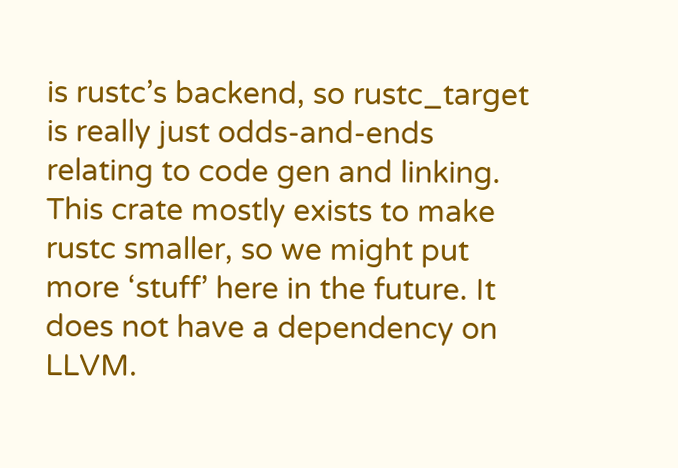is rustc’s backend, so rustc_target is really just odds-and-ends relating to code gen and linking. This crate mostly exists to make rustc smaller, so we might put more ‘stuff’ here in the future. It does not have a dependency on LLVM.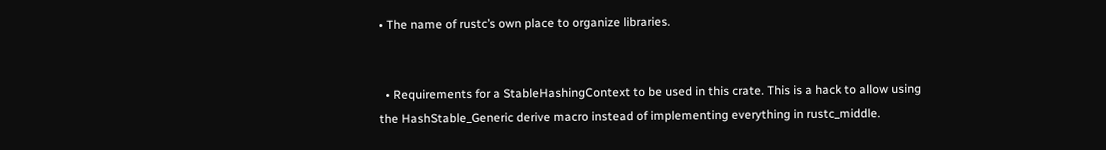• The name of rustc’s own place to organize libraries.


  • Requirements for a StableHashingContext to be used in this crate. This is a hack to allow using the HashStable_Generic derive macro instead of implementing everything in rustc_middle.